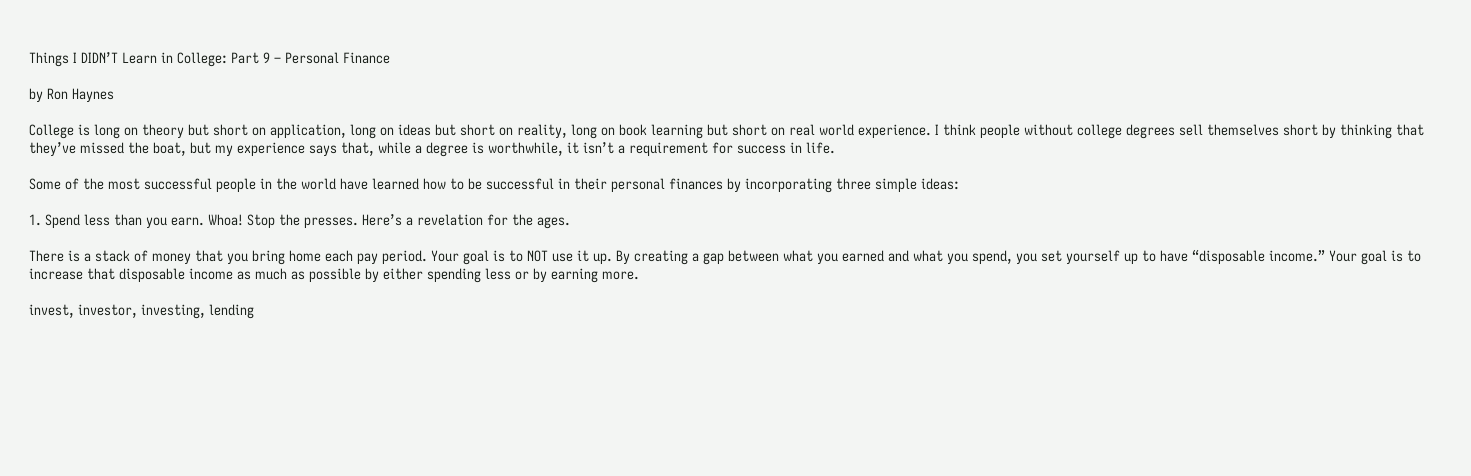Things I DIDN’T Learn in College: Part 9 – Personal Finance

by Ron Haynes

College is long on theory but short on application, long on ideas but short on reality, long on book learning but short on real world experience. I think people without college degrees sell themselves short by thinking that they’ve missed the boat, but my experience says that, while a degree is worthwhile, it isn’t a requirement for success in life.

Some of the most successful people in the world have learned how to be successful in their personal finances by incorporating three simple ideas:

1. Spend less than you earn. Whoa! Stop the presses. Here’s a revelation for the ages.

There is a stack of money that you bring home each pay period. Your goal is to NOT use it up. By creating a gap between what you earned and what you spend, you set yourself up to have “disposable income.” Your goal is to increase that disposable income as much as possible by either spending less or by earning more.

invest, investor, investing, lending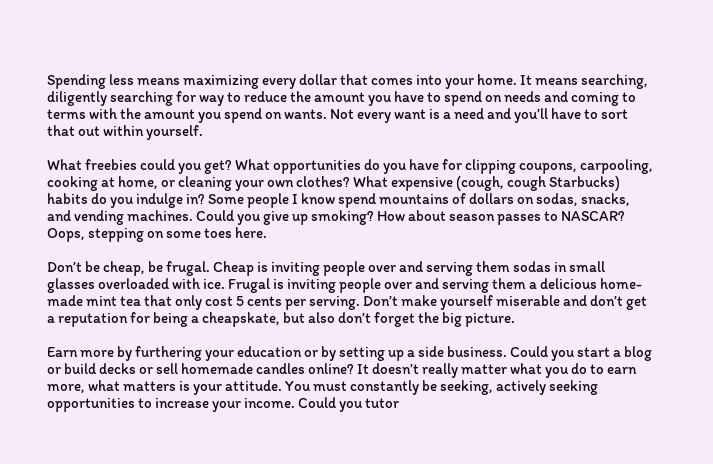Spending less means maximizing every dollar that comes into your home. It means searching, diligently searching for way to reduce the amount you have to spend on needs and coming to terms with the amount you spend on wants. Not every want is a need and you’ll have to sort that out within yourself.

What freebies could you get? What opportunities do you have for clipping coupons, carpooling, cooking at home, or cleaning your own clothes? What expensive (cough, cough Starbucks) habits do you indulge in? Some people I know spend mountains of dollars on sodas, snacks, and vending machines. Could you give up smoking? How about season passes to NASCAR? Oops, stepping on some toes here.

Don’t be cheap, be frugal. Cheap is inviting people over and serving them sodas in small glasses overloaded with ice. Frugal is inviting people over and serving them a delicious home-made mint tea that only cost 5 cents per serving. Don’t make yourself miserable and don’t get a reputation for being a cheapskate, but also don’t forget the big picture.

Earn more by furthering your education or by setting up a side business. Could you start a blog or build decks or sell homemade candles online? It doesn’t really matter what you do to earn more, what matters is your attitude. You must constantly be seeking, actively seeking opportunities to increase your income. Could you tutor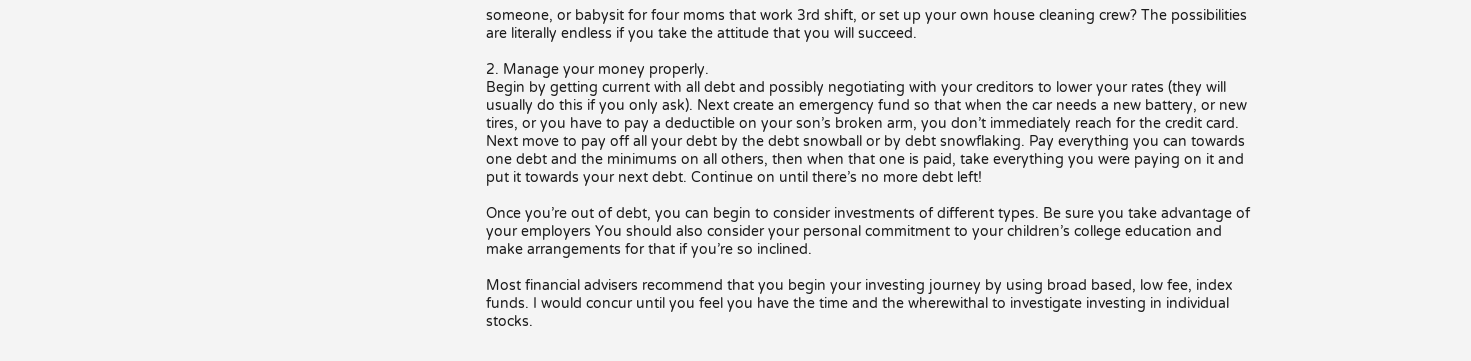someone, or babysit for four moms that work 3rd shift, or set up your own house cleaning crew? The possibilities are literally endless if you take the attitude that you will succeed.

2. Manage your money properly.
Begin by getting current with all debt and possibly negotiating with your creditors to lower your rates (they will usually do this if you only ask). Next create an emergency fund so that when the car needs a new battery, or new tires, or you have to pay a deductible on your son’s broken arm, you don’t immediately reach for the credit card. Next move to pay off all your debt by the debt snowball or by debt snowflaking. Pay everything you can towards one debt and the minimums on all others, then when that one is paid, take everything you were paying on it and put it towards your next debt. Continue on until there’s no more debt left!

Once you’re out of debt, you can begin to consider investments of different types. Be sure you take advantage of your employers You should also consider your personal commitment to your children’s college education and make arrangements for that if you’re so inclined.

Most financial advisers recommend that you begin your investing journey by using broad based, low fee, index funds. I would concur until you feel you have the time and the wherewithal to investigate investing in individual stocks.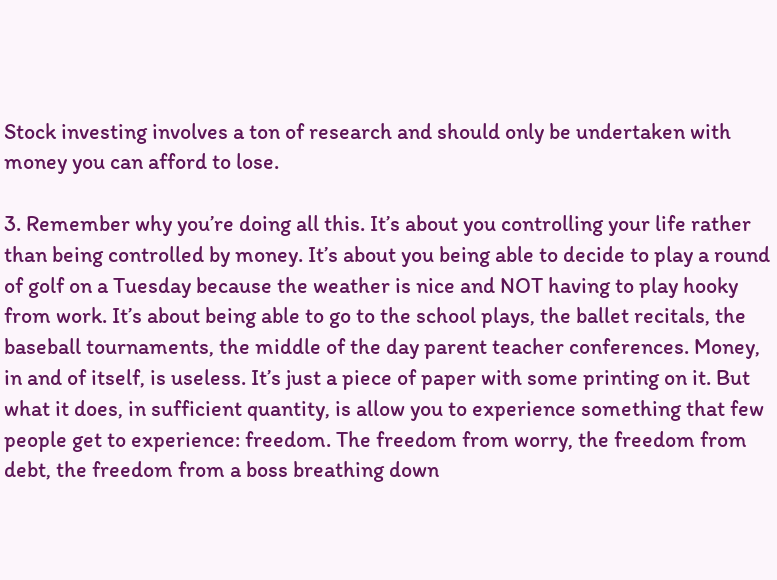Stock investing involves a ton of research and should only be undertaken with money you can afford to lose.

3. Remember why you’re doing all this. It’s about you controlling your life rather than being controlled by money. It’s about you being able to decide to play a round of golf on a Tuesday because the weather is nice and NOT having to play hooky from work. It’s about being able to go to the school plays, the ballet recitals, the baseball tournaments, the middle of the day parent teacher conferences. Money, in and of itself, is useless. It’s just a piece of paper with some printing on it. But what it does, in sufficient quantity, is allow you to experience something that few people get to experience: freedom. The freedom from worry, the freedom from debt, the freedom from a boss breathing down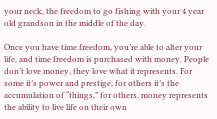your neck, the freedom to go fishing with your 4 year old grandson in the middle of the day.

Once you have time freedom, you’re able to alter your life, and time freedom is purchased with money. People don’t love money, they love what it represents. For some it’s power and prestige, for others it’s the accumulation of “things,” for others, money represents the ability to live life on their own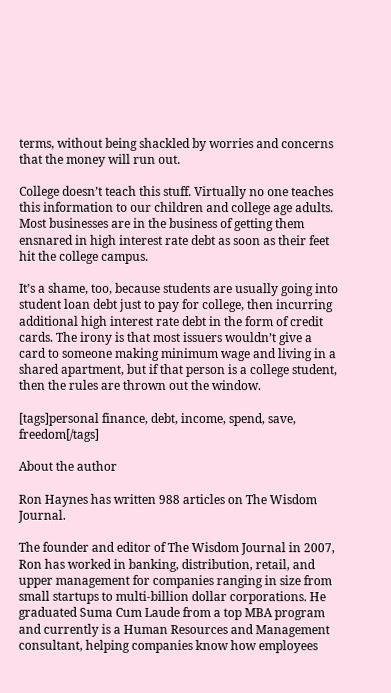terms, without being shackled by worries and concerns that the money will run out.

College doesn’t teach this stuff. Virtually no one teaches this information to our children and college age adults. Most businesses are in the business of getting them ensnared in high interest rate debt as soon as their feet hit the college campus.

It’s a shame, too, because students are usually going into student loan debt just to pay for college, then incurring additional high interest rate debt in the form of credit cards. The irony is that most issuers wouldn’t give a card to someone making minimum wage and living in a shared apartment, but if that person is a college student, then the rules are thrown out the window.

[tags]personal finance, debt, income, spend, save, freedom[/tags]

About the author

Ron Haynes has written 988 articles on The Wisdom Journal.

The founder and editor of The Wisdom Journal in 2007, Ron has worked in banking, distribution, retail, and upper management for companies ranging in size from small startups to multi-billion dollar corporations. He graduated Suma Cum Laude from a top MBA program and currently is a Human Resources and Management consultant, helping companies know how employees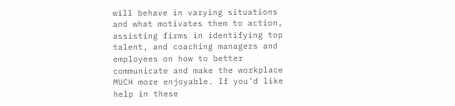will behave in varying situations and what motivates them to action, assisting firms in identifying top talent, and coaching managers and employees on how to better communicate and make the workplace MUCH more enjoyable. If you'd like help in these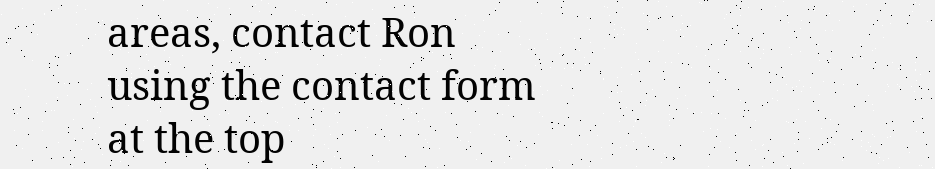areas, contact Ron using the contact form at the top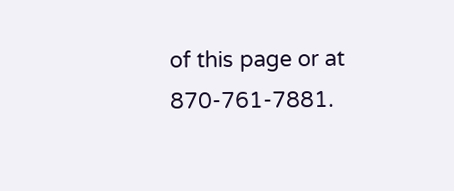of this page or at 870-761-7881.